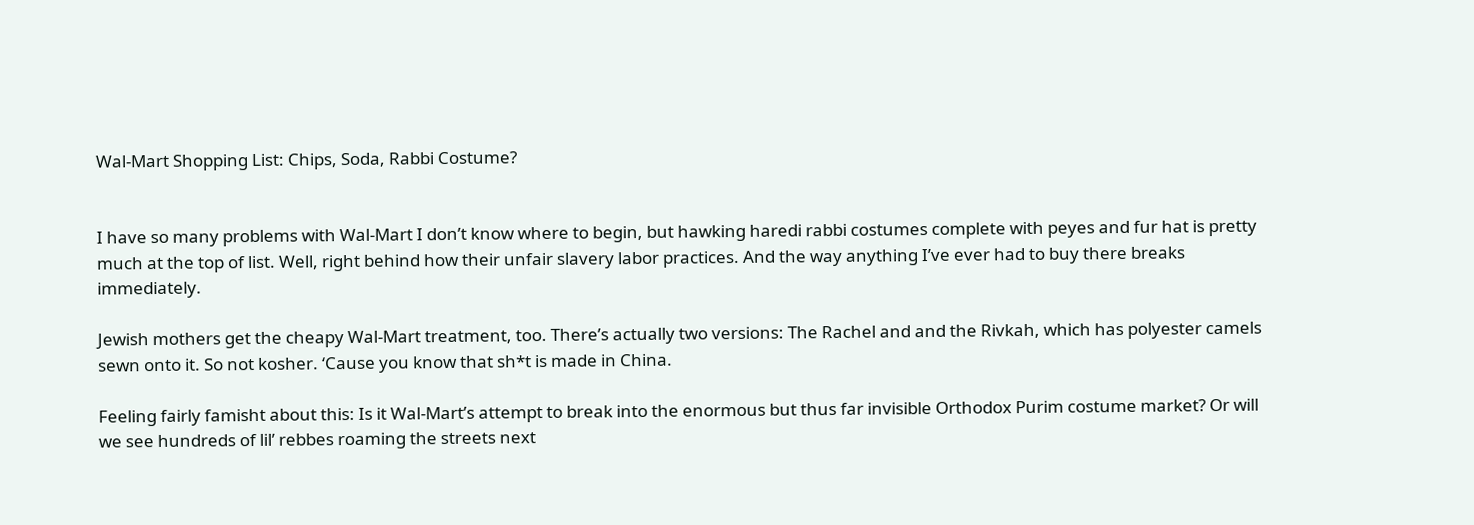Wal-Mart Shopping List: Chips, Soda, Rabbi Costume?


I have so many problems with Wal-Mart I don’t know where to begin, but hawking haredi rabbi costumes complete with peyes and fur hat is pretty much at the top of list. Well, right behind how their unfair slavery labor practices. And the way anything I’ve ever had to buy there breaks immediately.

Jewish mothers get the cheapy Wal-Mart treatment, too. There’s actually two versions: The Rachel and and the Rivkah, which has polyester camels sewn onto it. So not kosher. ‘Cause you know that sh*t is made in China.

Feeling fairly famisht about this: Is it Wal-Mart’s attempt to break into the enormous but thus far invisible Orthodox Purim costume market? Or will we see hundreds of lil’ rebbes roaming the streets next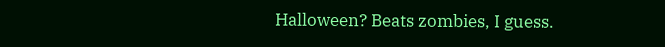Halloween? Beats zombies, I guess.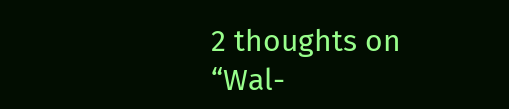2 thoughts on “Wal-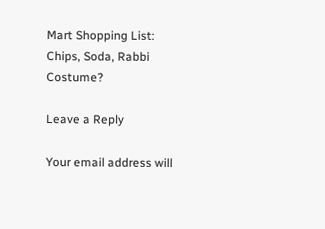Mart Shopping List: Chips, Soda, Rabbi Costume?

Leave a Reply

Your email address will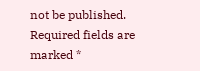not be published. Required fields are marked *